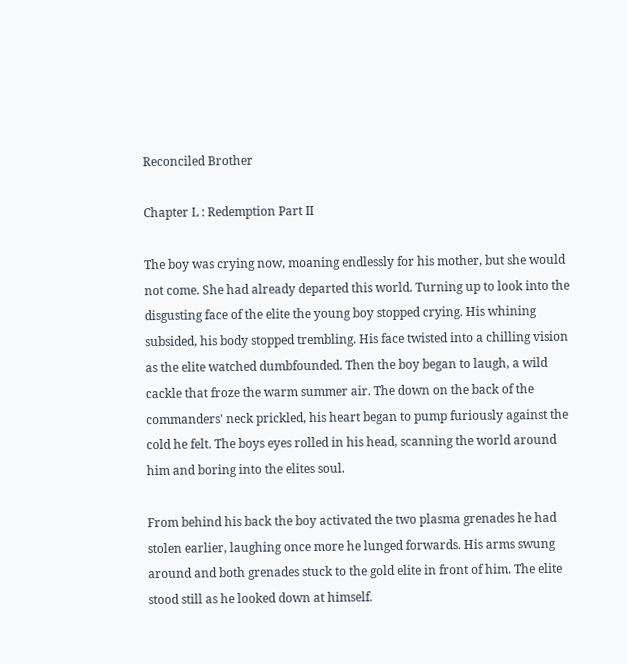Reconciled Brother

Chapter L : Redemption Part II

The boy was crying now, moaning endlessly for his mother, but she would not come. She had already departed this world. Turning up to look into the disgusting face of the elite the young boy stopped crying. His whining subsided, his body stopped trembling. His face twisted into a chilling vision as the elite watched dumbfounded. Then the boy began to laugh, a wild cackle that froze the warm summer air. The down on the back of the commanders' neck prickled, his heart began to pump furiously against the cold he felt. The boys eyes rolled in his head, scanning the world around him and boring into the elites soul.

From behind his back the boy activated the two plasma grenades he had stolen earlier, laughing once more he lunged forwards. His arms swung around and both grenades stuck to the gold elite in front of him. The elite stood still as he looked down at himself.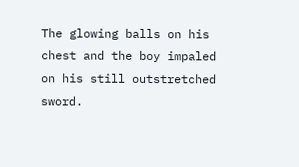The glowing balls on his chest and the boy impaled on his still outstretched sword.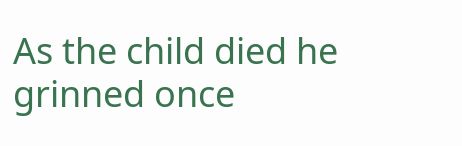As the child died he grinned once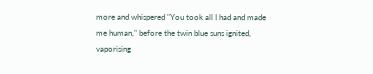more and whispered "You took all I had and made me human," before the twin blue suns ignited, vaporising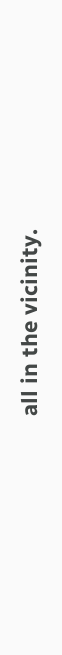all in the vicinity.